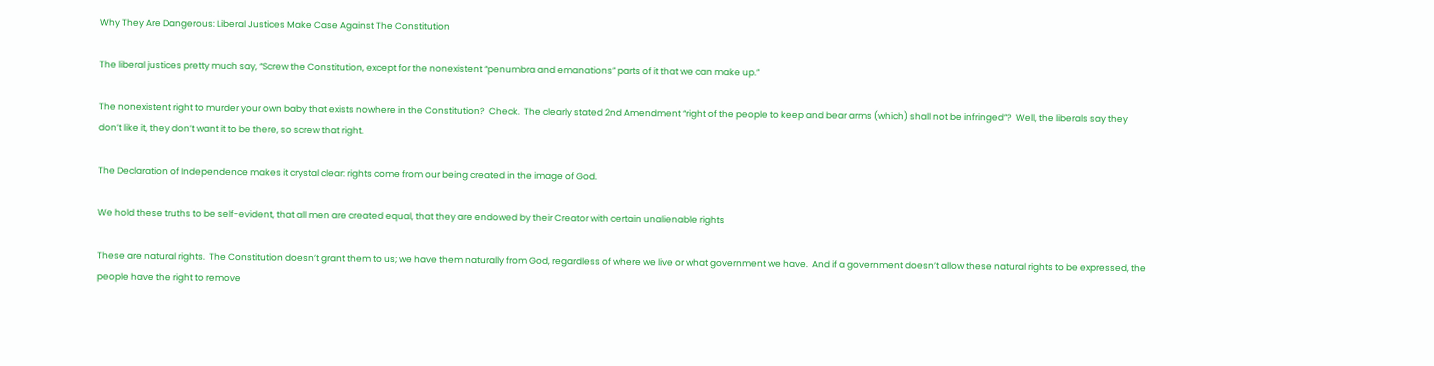Why They Are Dangerous: Liberal Justices Make Case Against The Constitution

The liberal justices pretty much say, “Screw the Constitution, except for the nonexistent “penumbra and emanations” parts of it that we can make up.”

The nonexistent right to murder your own baby that exists nowhere in the Constitution?  Check.  The clearly stated 2nd Amendment “right of the people to keep and bear arms (which) shall not be infringed”?  Well, the liberals say they don’t like it, they don’t want it to be there, so screw that right.

The Declaration of Independence makes it crystal clear: rights come from our being created in the image of God.

We hold these truths to be self-evident, that all men are created equal, that they are endowed by their Creator with certain unalienable rights

These are natural rights.  The Constitution doesn’t grant them to us; we have them naturally from God, regardless of where we live or what government we have.  And if a government doesn’t allow these natural rights to be expressed, the people have the right to remove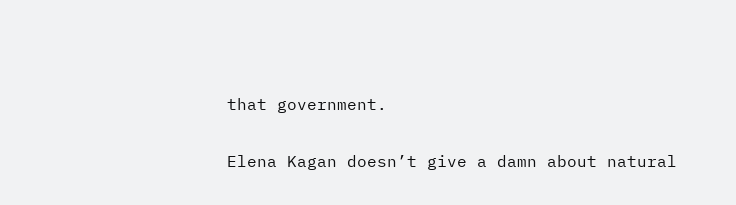that government.

Elena Kagan doesn’t give a damn about natural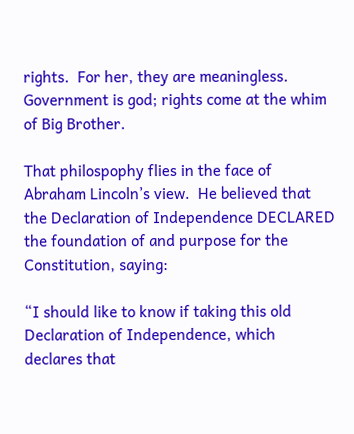rights.  For her, they are meaningless.  Government is god; rights come at the whim of Big Brother.

That philospophy flies in the face of Abraham Lincoln’s view.  He believed that the Declaration of Independence DECLARED the foundation of and purpose for the Constitution, saying:

“I should like to know if taking this old Declaration of Independence, which declares that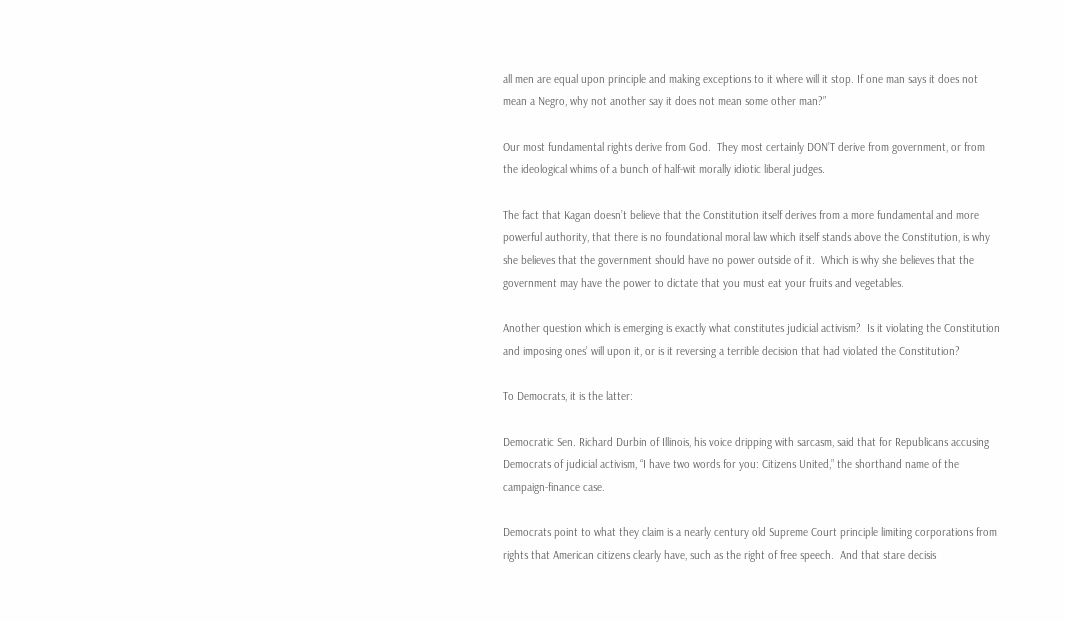all men are equal upon principle and making exceptions to it where will it stop. If one man says it does not mean a Negro, why not another say it does not mean some other man?”

Our most fundamental rights derive from God.  They most certainly DON’T derive from government, or from the ideological whims of a bunch of half-wit morally idiotic liberal judges.

The fact that Kagan doesn’t believe that the Constitution itself derives from a more fundamental and more powerful authority, that there is no foundational moral law which itself stands above the Constitution, is why she believes that the government should have no power outside of it.  Which is why she believes that the government may have the power to dictate that you must eat your fruits and vegetables.

Another question which is emerging is exactly what constitutes judicial activism?  Is it violating the Constitution and imposing ones’ will upon it, or is it reversing a terrible decision that had violated the Constitution?

To Democrats, it is the latter:

Democratic Sen. Richard Durbin of Illinois, his voice dripping with sarcasm, said that for Republicans accusing Democrats of judicial activism, “I have two words for you: Citizens United,” the shorthand name of the campaign-finance case.

Democrats point to what they claim is a nearly century old Supreme Court principle limiting corporations from rights that American citizens clearly have, such as the right of free speech.  And that stare decisis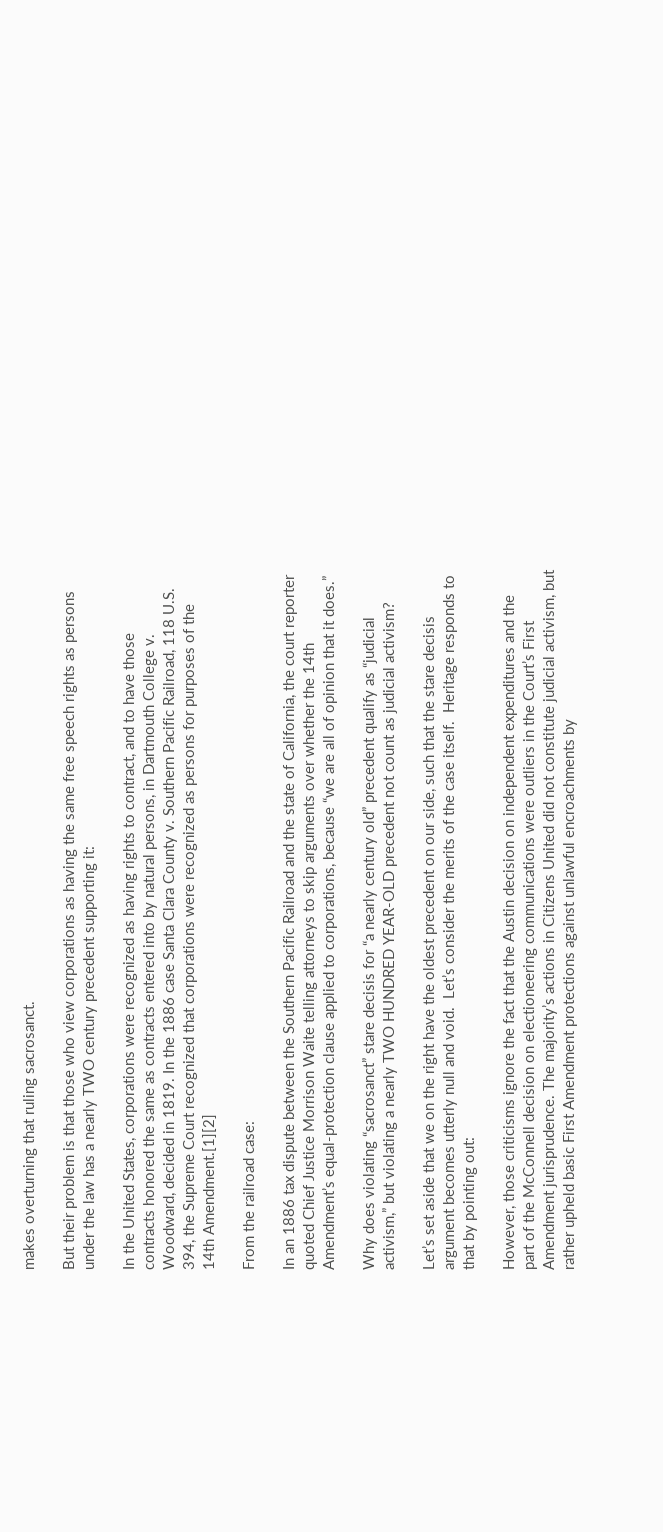makes overturning that ruling sacrosanct.

But their problem is that those who view corporations as having the same free speech rights as persons under the law has a nearly TWO century precedent supporting it:

In the United States, corporations were recognized as having rights to contract, and to have those contracts honored the same as contracts entered into by natural persons, in Dartmouth College v. Woodward, decided in 1819. In the 1886 case Santa Clara County v. Southern Pacific Railroad, 118 U.S. 394, the Supreme Court recognized that corporations were recognized as persons for purposes of the 14th Amendment.[1][2]

From the railroad case:

In an 1886 tax dispute between the Southern Pacific Railroad and the state of California, the court reporter quoted Chief Justice Morrison Waite telling attorneys to skip arguments over whether the 14th Amendment’s equal-protection clause applied to corporations, because “we are all of opinion that it does.”

Why does violating “sacrosanct” stare decisis for “a nearly century old” precedent qualify as “judicial activism,” but violating a nearly TWO HUNDRED YEAR-OLD precedent not count as judicial activism?

Let’s set aside that we on the right have the oldest precedent on our side, such that the stare decisis argument becomes utterly null and void.  Let’s consider the merits of the case itself.  Heritage responds to that by pointing out:

However, those criticisms ignore the fact that the Austin decision on independent expenditures and the part of the McConnell decision on electioneering communications were outliers in the Court’s First Amendment jurisprudence. The majority’s actions in Citizens United did not constitute judicial activism, but rather upheld basic First Amendment protections against unlawful encroachments by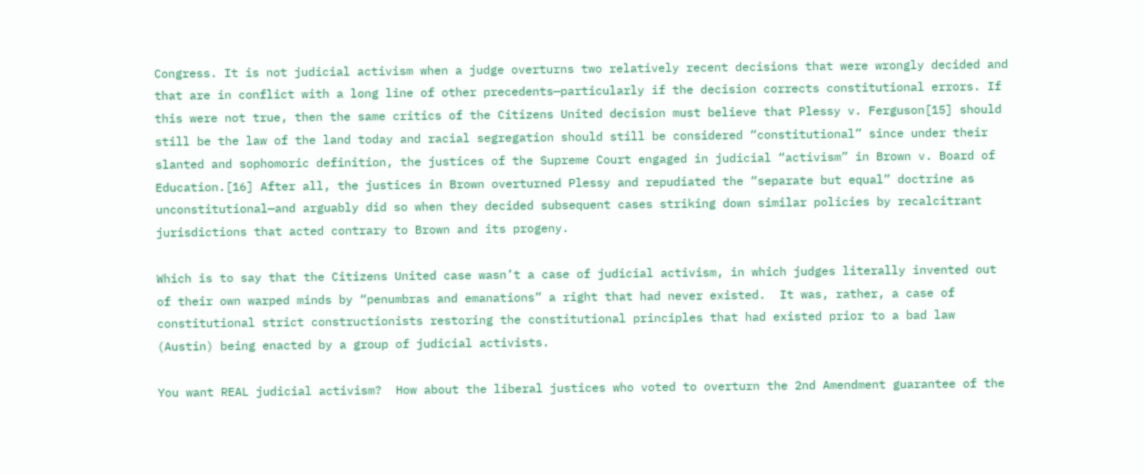Congress. It is not judicial activism when a judge overturns two relatively recent decisions that were wrongly decided and that are in conflict with a long line of other precedents—particularly if the decision corrects constitutional errors. If this were not true, then the same critics of the Citizens United decision must believe that Plessy v. Ferguson[15] should still be the law of the land today and racial segregation should still be considered “constitutional” since under their slanted and sophomoric definition, the justices of the Supreme Court engaged in judicial “activism” in Brown v. Board of Education.[16] After all, the justices in Brown overturned Plessy and repudiated the “separate but equal” doctrine as unconstitutional—and arguably did so when they decided subsequent cases striking down similar policies by recalcitrant jurisdictions that acted contrary to Brown and its progeny.

Which is to say that the Citizens United case wasn’t a case of judicial activism, in which judges literally invented out of their own warped minds by “penumbras and emanations” a right that had never existed.  It was, rather, a case of constitutional strict constructionists restoring the constitutional principles that had existed prior to a bad law (Austin) being enacted by a group of judicial activists.

You want REAL judicial activism?  How about the liberal justices who voted to overturn the 2nd Amendment guarantee of the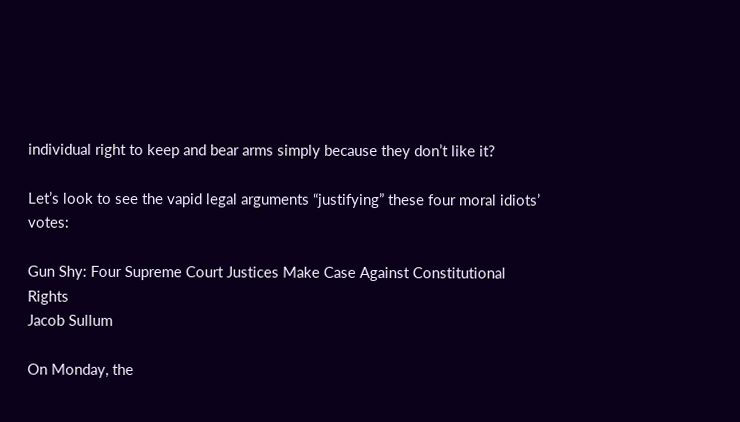individual right to keep and bear arms simply because they don’t like it?

Let’s look to see the vapid legal arguments “justifying” these four moral idiots’ votes:

Gun Shy: Four Supreme Court Justices Make Case Against Constitutional Rights
Jacob Sullum

On Monday, the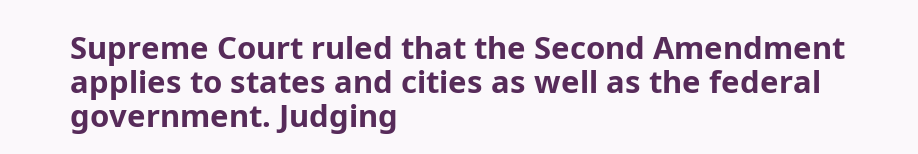Supreme Court ruled that the Second Amendment applies to states and cities as well as the federal government. Judging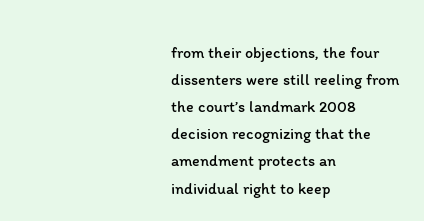from their objections, the four dissenters were still reeling from the court’s landmark 2008 decision recognizing that the amendment protects an individual right to keep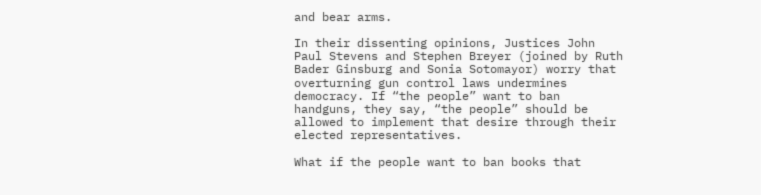and bear arms.

In their dissenting opinions, Justices John Paul Stevens and Stephen Breyer (joined by Ruth Bader Ginsburg and Sonia Sotomayor) worry that overturning gun control laws undermines democracy. If “the people” want to ban handguns, they say, “the people” should be allowed to implement that desire through their elected representatives.

What if the people want to ban books that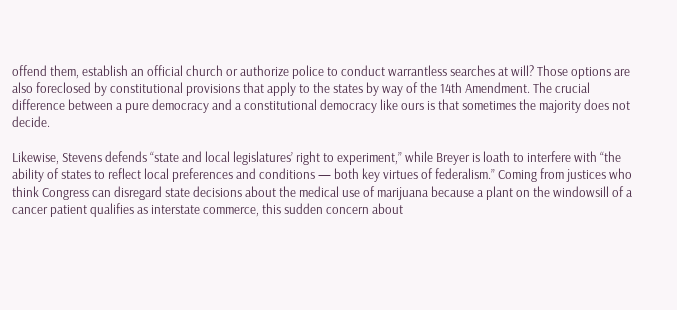offend them, establish an official church or authorize police to conduct warrantless searches at will? Those options are also foreclosed by constitutional provisions that apply to the states by way of the 14th Amendment. The crucial difference between a pure democracy and a constitutional democracy like ours is that sometimes the majority does not decide.

Likewise, Stevens defends “state and local legislatures’ right to experiment,” while Breyer is loath to interfere with “the ability of states to reflect local preferences and conditions — both key virtues of federalism.” Coming from justices who think Congress can disregard state decisions about the medical use of marijuana because a plant on the windowsill of a cancer patient qualifies as interstate commerce, this sudden concern about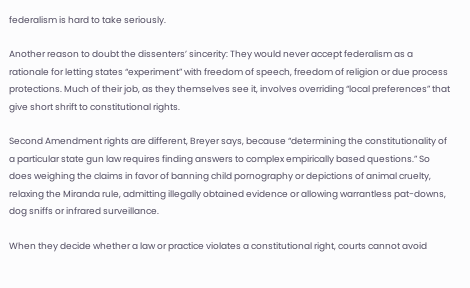federalism is hard to take seriously.

Another reason to doubt the dissenters’ sincerity: They would never accept federalism as a rationale for letting states “experiment” with freedom of speech, freedom of religion or due process protections. Much of their job, as they themselves see it, involves overriding “local preferences” that give short shrift to constitutional rights.

Second Amendment rights are different, Breyer says, because “determining the constitutionality of a particular state gun law requires finding answers to complex empirically based questions.” So does weighing the claims in favor of banning child pornography or depictions of animal cruelty, relaxing the Miranda rule, admitting illegally obtained evidence or allowing warrantless pat-downs, dog sniffs or infrared surveillance.

When they decide whether a law or practice violates a constitutional right, courts cannot avoid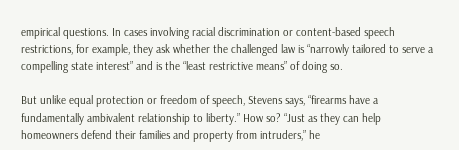empirical questions. In cases involving racial discrimination or content-based speech restrictions, for example, they ask whether the challenged law is “narrowly tailored to serve a compelling state interest” and is the “least restrictive means” of doing so.

But unlike equal protection or freedom of speech, Stevens says, “firearms have a fundamentally ambivalent relationship to liberty.” How so? “Just as they can help homeowners defend their families and property from intruders,” he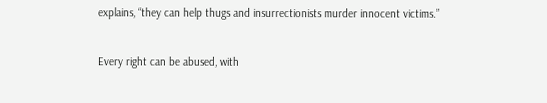explains, “they can help thugs and insurrectionists murder innocent victims.”

Every right can be abused, with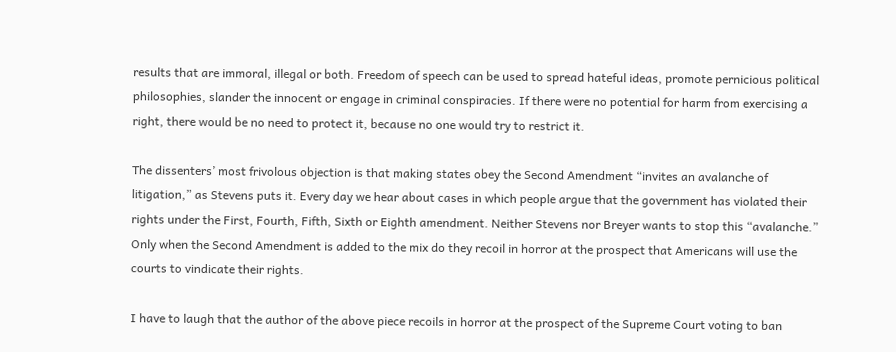results that are immoral, illegal or both. Freedom of speech can be used to spread hateful ideas, promote pernicious political philosophies, slander the innocent or engage in criminal conspiracies. If there were no potential for harm from exercising a right, there would be no need to protect it, because no one would try to restrict it.

The dissenters’ most frivolous objection is that making states obey the Second Amendment “invites an avalanche of litigation,” as Stevens puts it. Every day we hear about cases in which people argue that the government has violated their rights under the First, Fourth, Fifth, Sixth or Eighth amendment. Neither Stevens nor Breyer wants to stop this “avalanche.” Only when the Second Amendment is added to the mix do they recoil in horror at the prospect that Americans will use the courts to vindicate their rights.

I have to laugh that the author of the above piece recoils in horror at the prospect of the Supreme Court voting to ban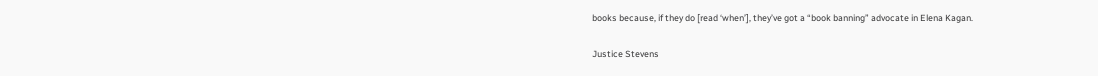books because, if they do [read ‘when’], they’ve got a “book banning” advocate in Elena Kagan.

Justice Stevens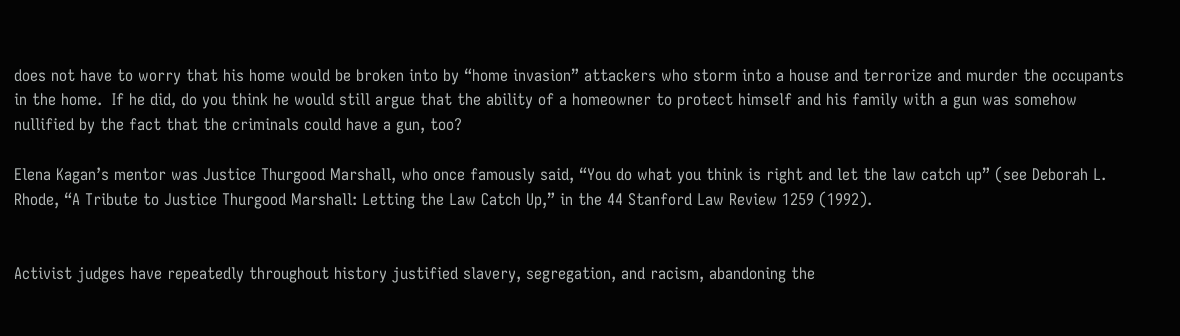does not have to worry that his home would be broken into by “home invasion” attackers who storm into a house and terrorize and murder the occupants in the home.  If he did, do you think he would still argue that the ability of a homeowner to protect himself and his family with a gun was somehow nullified by the fact that the criminals could have a gun, too?

Elena Kagan’s mentor was Justice Thurgood Marshall, who once famously said, “You do what you think is right and let the law catch up” (see Deborah L. Rhode, “A Tribute to Justice Thurgood Marshall: Letting the Law Catch Up,” in the 44 Stanford Law Review 1259 (1992).


Activist judges have repeatedly throughout history justified slavery, segregation, and racism, abandoning the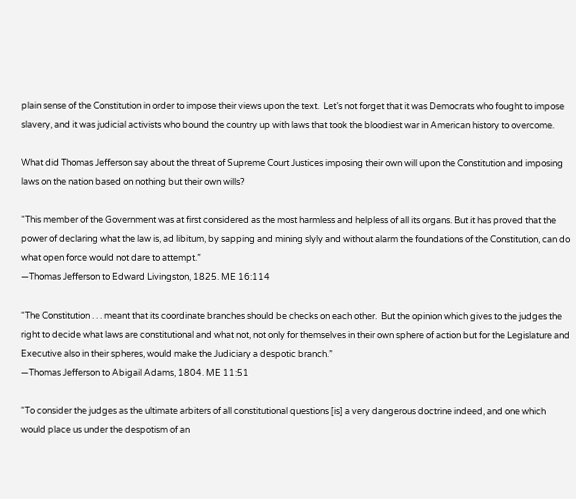plain sense of the Constitution in order to impose their views upon the text.  Let’s not forget that it was Democrats who fought to impose slavery, and it was judicial activists who bound the country up with laws that took the bloodiest war in American history to overcome.

What did Thomas Jefferson say about the threat of Supreme Court Justices imposing their own will upon the Constitution and imposing laws on the nation based on nothing but their own wills?

“This member of the Government was at first considered as the most harmless and helpless of all its organs. But it has proved that the power of declaring what the law is, ad libitum, by sapping and mining slyly and without alarm the foundations of the Constitution, can do what open force would not dare to attempt.”
—Thomas Jefferson to Edward Livingston, 1825. ME 16:114

“The Constitution . . . meant that its coordinate branches should be checks on each other.  But the opinion which gives to the judges the right to decide what laws are constitutional and what not, not only for themselves in their own sphere of action but for the Legislature and Executive also in their spheres, would make the Judiciary a despotic branch.”
—Thomas Jefferson to Abigail Adams, 1804. ME 11:51

“To consider the judges as the ultimate arbiters of all constitutional questions [is] a very dangerous doctrine indeed, and one which would place us under the despotism of an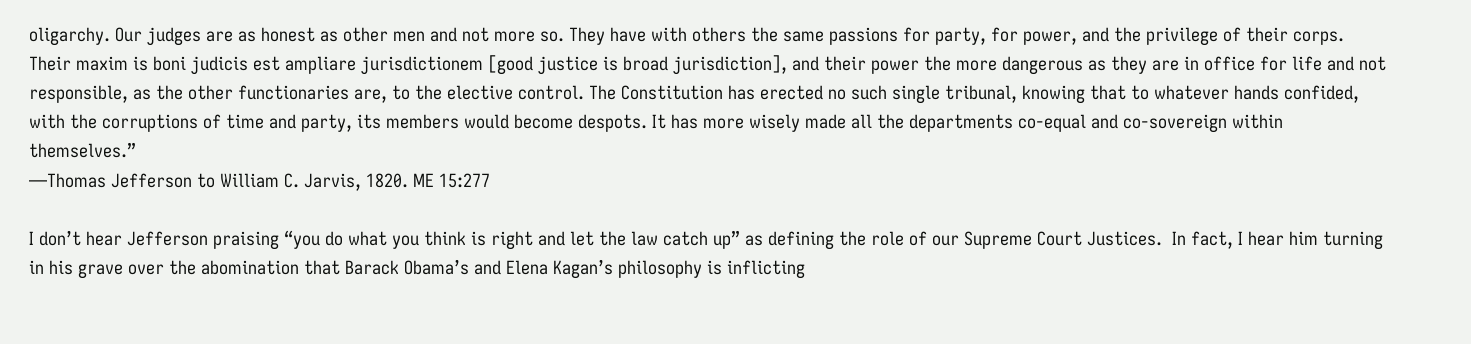oligarchy. Our judges are as honest as other men and not more so. They have with others the same passions for party, for power, and the privilege of their corps.  Their maxim is boni judicis est ampliare jurisdictionem [good justice is broad jurisdiction], and their power the more dangerous as they are in office for life and not responsible, as the other functionaries are, to the elective control. The Constitution has erected no such single tribunal, knowing that to whatever hands confided, with the corruptions of time and party, its members would become despots. It has more wisely made all the departments co-equal and co-sovereign within themselves.”
—Thomas Jefferson to William C. Jarvis, 1820. ME 15:277

I don’t hear Jefferson praising “you do what you think is right and let the law catch up” as defining the role of our Supreme Court Justices.  In fact, I hear him turning in his grave over the abomination that Barack Obama’s and Elena Kagan’s philosophy is inflicting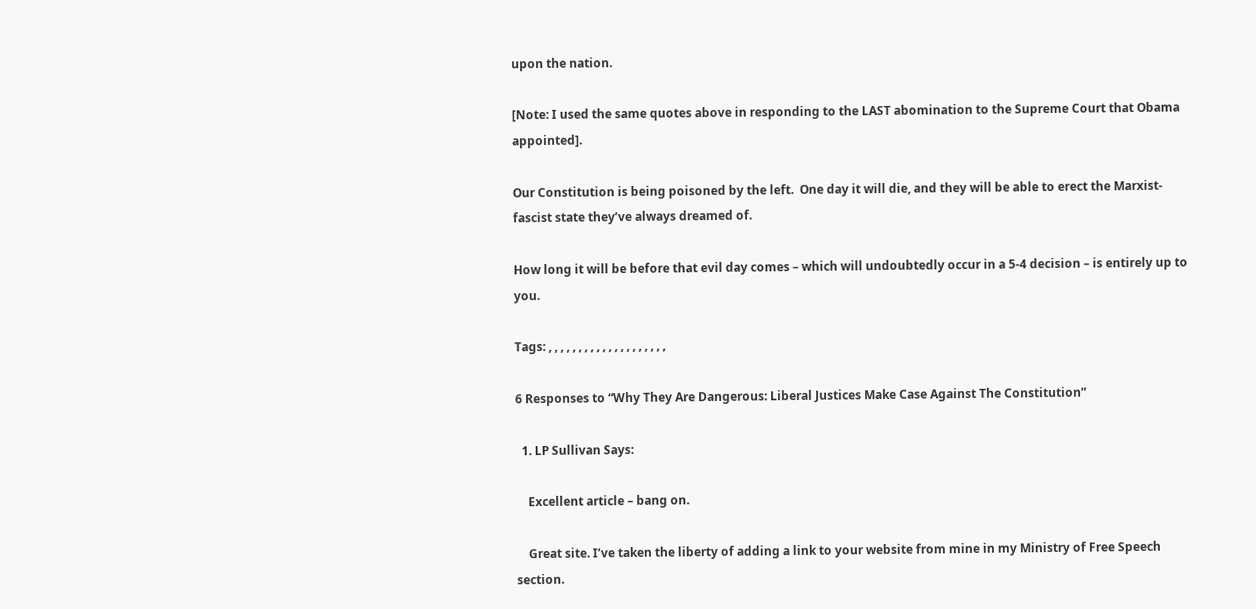upon the nation.

[Note: I used the same quotes above in responding to the LAST abomination to the Supreme Court that Obama appointed].

Our Constitution is being poisoned by the left.  One day it will die, and they will be able to erect the Marxist-fascist state they’ve always dreamed of.

How long it will be before that evil day comes – which will undoubtedly occur in a 5-4 decision – is entirely up to you.

Tags: , , , , , , , , , , , , , , , , , , , ,

6 Responses to “Why They Are Dangerous: Liberal Justices Make Case Against The Constitution”

  1. LP Sullivan Says:

    Excellent article – bang on.

    Great site. I’ve taken the liberty of adding a link to your website from mine in my Ministry of Free Speech section.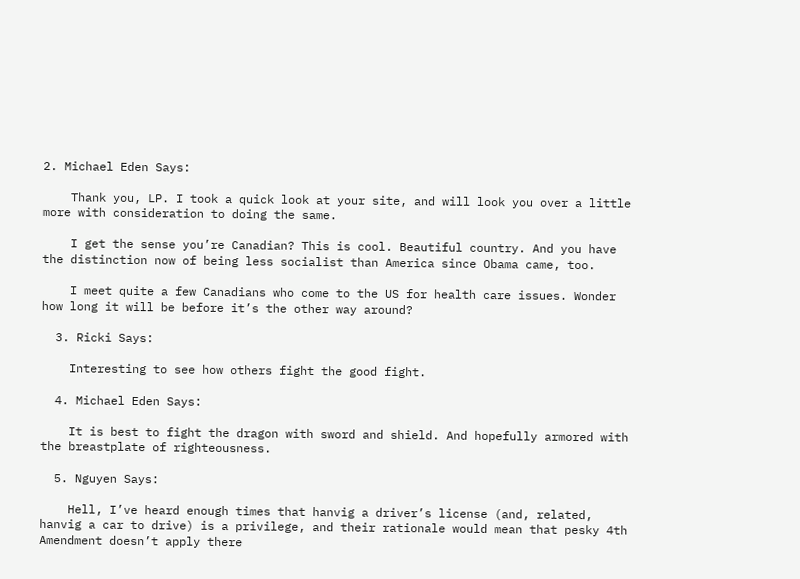2. Michael Eden Says:

    Thank you, LP. I took a quick look at your site, and will look you over a little more with consideration to doing the same.

    I get the sense you’re Canadian? This is cool. Beautiful country. And you have the distinction now of being less socialist than America since Obama came, too.

    I meet quite a few Canadians who come to the US for health care issues. Wonder how long it will be before it’s the other way around?

  3. Ricki Says:

    Interesting to see how others fight the good fight.

  4. Michael Eden Says:

    It is best to fight the dragon with sword and shield. And hopefully armored with the breastplate of righteousness.

  5. Nguyen Says:

    Hell, I’ve heard enough times that hanvig a driver’s license (and, related, hanvig a car to drive) is a privilege, and their rationale would mean that pesky 4th Amendment doesn’t apply there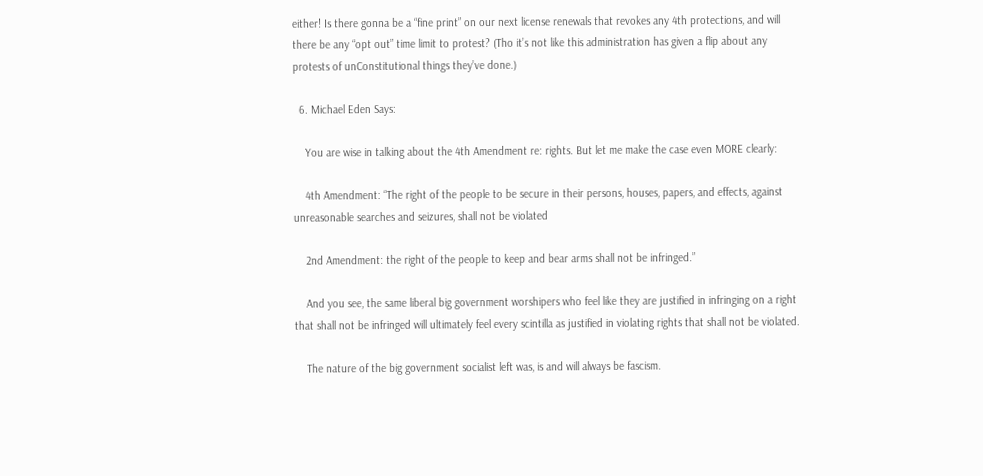either! Is there gonna be a “fine print” on our next license renewals that revokes any 4th protections, and will there be any “opt out” time limit to protest? (Tho it’s not like this administration has given a flip about any protests of unConstitutional things they’ve done.)

  6. Michael Eden Says:

    You are wise in talking about the 4th Amendment re: rights. But let me make the case even MORE clearly:

    4th Amendment: “The right of the people to be secure in their persons, houses, papers, and effects, against unreasonable searches and seizures, shall not be violated

    2nd Amendment: the right of the people to keep and bear arms shall not be infringed.”

    And you see, the same liberal big government worshipers who feel like they are justified in infringing on a right that shall not be infringed will ultimately feel every scintilla as justified in violating rights that shall not be violated.

    The nature of the big government socialist left was, is and will always be fascism.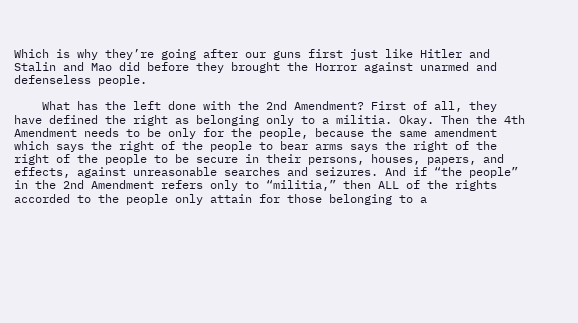Which is why they’re going after our guns first just like Hitler and Stalin and Mao did before they brought the Horror against unarmed and defenseless people.

    What has the left done with the 2nd Amendment? First of all, they have defined the right as belonging only to a militia. Okay. Then the 4th Amendment needs to be only for the people, because the same amendment which says the right of the people to bear arms says the right of the right of the people to be secure in their persons, houses, papers, and effects, against unreasonable searches and seizures. And if “the people” in the 2nd Amendment refers only to “militia,” then ALL of the rights accorded to the people only attain for those belonging to a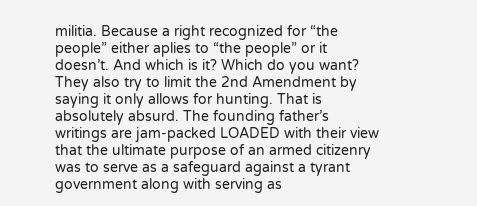militia. Because a right recognized for “the people” either aplies to “the people” or it doesn’t. And which is it? Which do you want? They also try to limit the 2nd Amendment by saying it only allows for hunting. That is absolutely absurd. The founding father’s writings are jam-packed LOADED with their view that the ultimate purpose of an armed citizenry was to serve as a safeguard against a tyrant government along with serving as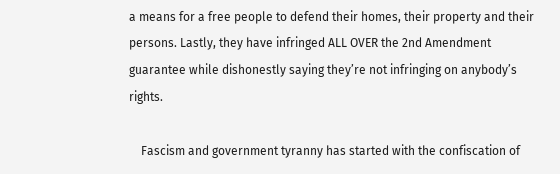a means for a free people to defend their homes, their property and their persons. Lastly, they have infringed ALL OVER the 2nd Amendment guarantee while dishonestly saying they’re not infringing on anybody’s rights.

    Fascism and government tyranny has started with the confiscation of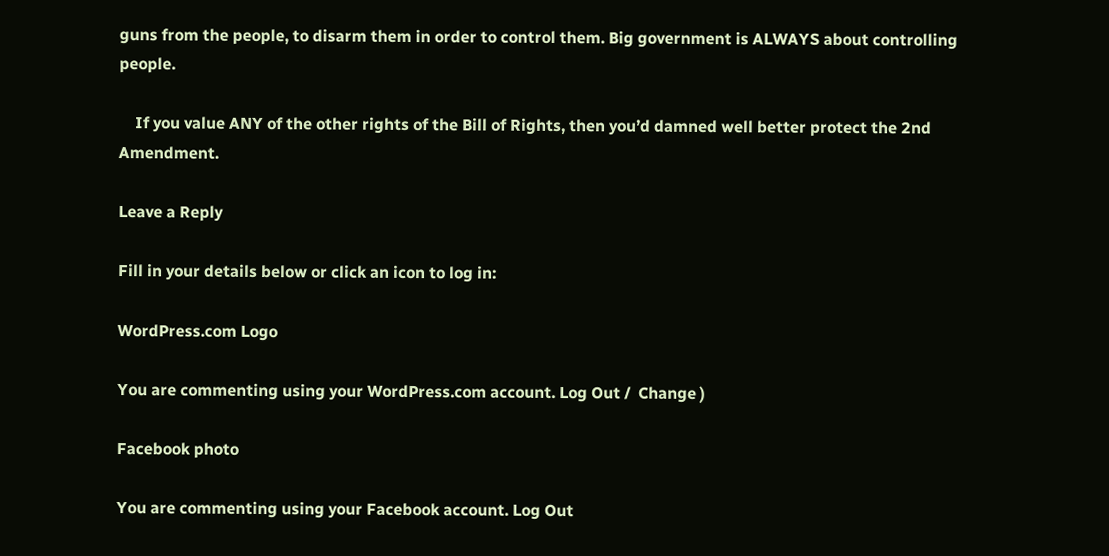guns from the people, to disarm them in order to control them. Big government is ALWAYS about controlling people.

    If you value ANY of the other rights of the Bill of Rights, then you’d damned well better protect the 2nd Amendment.

Leave a Reply

Fill in your details below or click an icon to log in:

WordPress.com Logo

You are commenting using your WordPress.com account. Log Out /  Change )

Facebook photo

You are commenting using your Facebook account. Log Out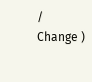/  Change )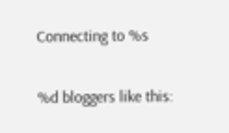Connecting to %s

%d bloggers like this: